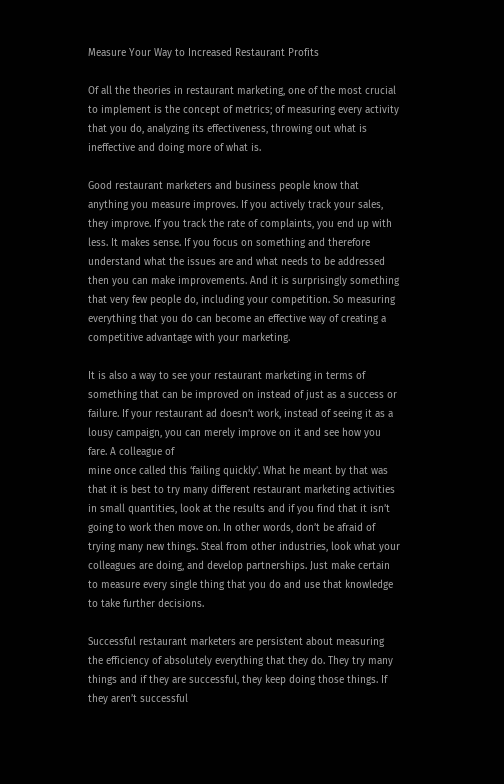Measure Your Way to Increased Restaurant Profits

Of all the theories in restaurant marketing, one of the most crucial to implement is the concept of metrics; of measuring every activity that you do, analyzing its effectiveness, throwing out what is ineffective and doing more of what is.

Good restaurant marketers and business people know that anything you measure improves. If you actively track your sales, they improve. If you track the rate of complaints, you end up with less. It makes sense. If you focus on something and therefore understand what the issues are and what needs to be addressed then you can make improvements. And it is surprisingly something that very few people do, including your competition. So measuring everything that you do can become an effective way of creating a competitive advantage with your marketing.

It is also a way to see your restaurant marketing in terms of something that can be improved on instead of just as a success or failure. If your restaurant ad doesn’t work, instead of seeing it as a lousy campaign, you can merely improve on it and see how you fare. A colleague of
mine once called this ‘failing quickly’. What he meant by that was that it is best to try many different restaurant marketing activities in small quantities, look at the results and if you find that it isn’t going to work then move on. In other words, don’t be afraid of trying many new things. Steal from other industries, look what your colleagues are doing, and develop partnerships. Just make certain to measure every single thing that you do and use that knowledge to take further decisions.

Successful restaurant marketers are persistent about measuring the efficiency of absolutely everything that they do. They try many things and if they are successful, they keep doing those things. If they aren’t successful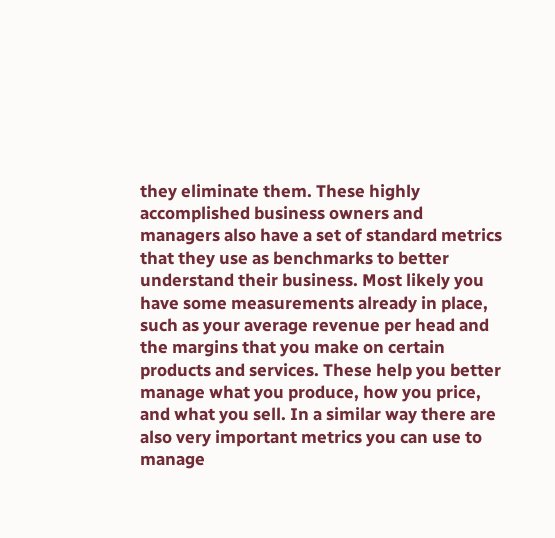they eliminate them. These highly accomplished business owners and managers also have a set of standard metrics that they use as benchmarks to better understand their business. Most likely you have some measurements already in place, such as your average revenue per head and the margins that you make on certain products and services. These help you better manage what you produce, how you price, and what you sell. In a similar way there are also very important metrics you can use to manage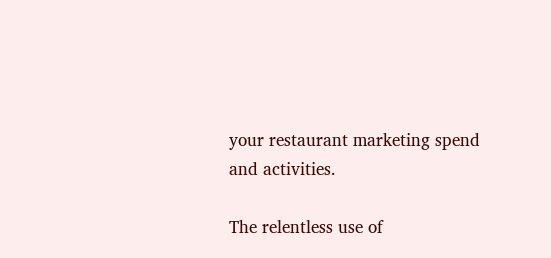your restaurant marketing spend and activities.

The relentless use of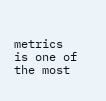metrics is one of the most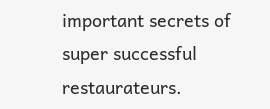important secrets of super successful restaurateurs.